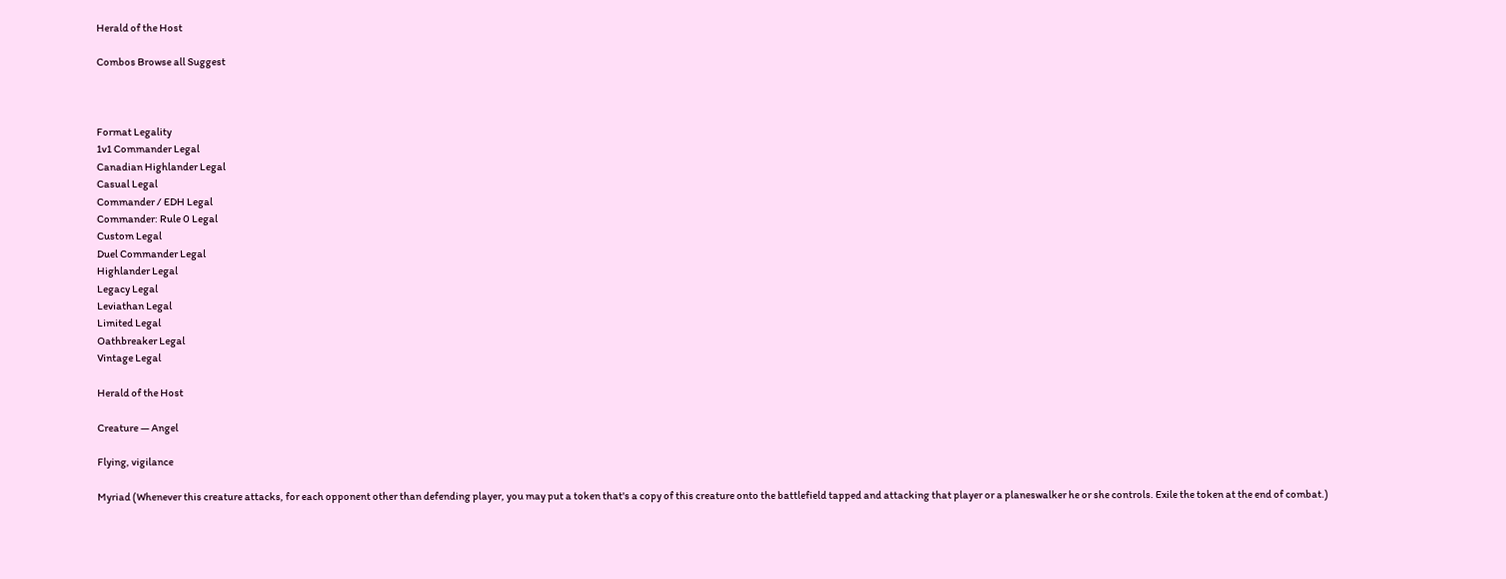Herald of the Host

Combos Browse all Suggest



Format Legality
1v1 Commander Legal
Canadian Highlander Legal
Casual Legal
Commander / EDH Legal
Commander: Rule 0 Legal
Custom Legal
Duel Commander Legal
Highlander Legal
Legacy Legal
Leviathan Legal
Limited Legal
Oathbreaker Legal
Vintage Legal

Herald of the Host

Creature — Angel

Flying, vigilance

Myriad (Whenever this creature attacks, for each opponent other than defending player, you may put a token that's a copy of this creature onto the battlefield tapped and attacking that player or a planeswalker he or she controls. Exile the token at the end of combat.)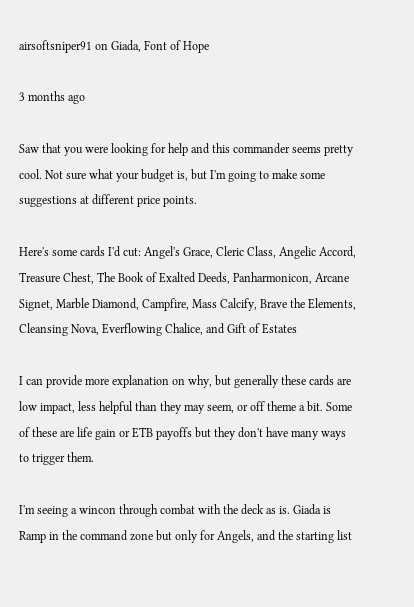airsoftsniper91 on Giada, Font of Hope

3 months ago

Saw that you were looking for help and this commander seems pretty cool. Not sure what your budget is, but I'm going to make some suggestions at different price points.

Here's some cards I'd cut: Angel's Grace, Cleric Class, Angelic Accord, Treasure Chest, The Book of Exalted Deeds, Panharmonicon, Arcane Signet, Marble Diamond, Campfire, Mass Calcify, Brave the Elements, Cleansing Nova, Everflowing Chalice, and Gift of Estates

I can provide more explanation on why, but generally these cards are low impact, less helpful than they may seem, or off theme a bit. Some of these are life gain or ETB payoffs but they don't have many ways to trigger them.

I'm seeing a wincon through combat with the deck as is. Giada is Ramp in the command zone but only for Angels, and the starting list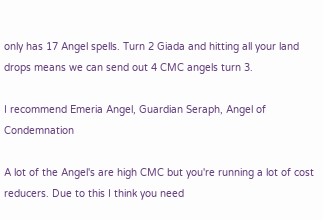only has 17 Angel spells. Turn 2 Giada and hitting all your land drops means we can send out 4 CMC angels turn 3.

I recommend Emeria Angel, Guardian Seraph, Angel of Condemnation

A lot of the Angel's are high CMC but you're running a lot of cost reducers. Due to this I think you need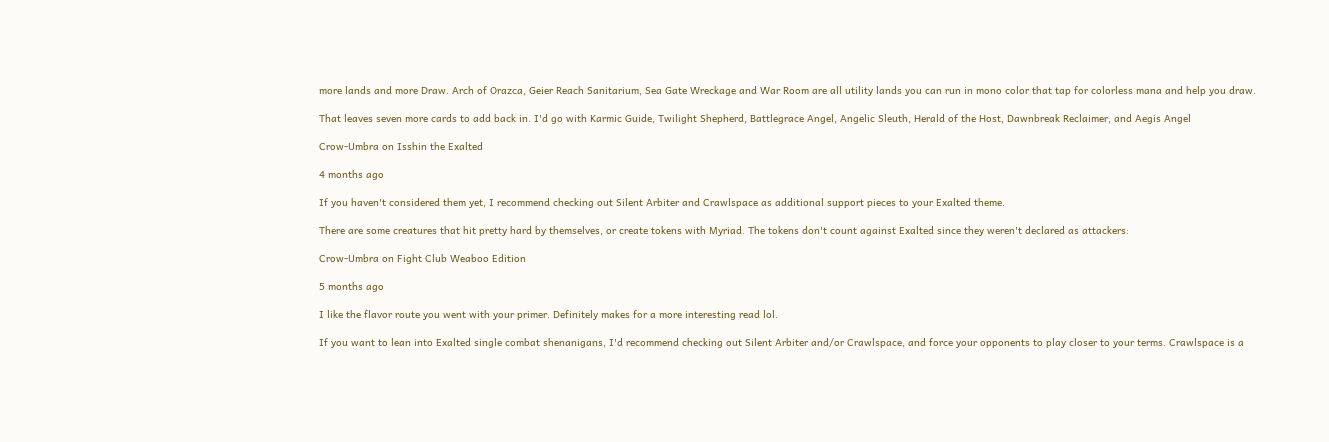more lands and more Draw. Arch of Orazca, Geier Reach Sanitarium, Sea Gate Wreckage and War Room are all utility lands you can run in mono color that tap for colorless mana and help you draw.

That leaves seven more cards to add back in. I'd go with Karmic Guide, Twilight Shepherd, Battlegrace Angel, Angelic Sleuth, Herald of the Host, Dawnbreak Reclaimer, and Aegis Angel

Crow-Umbra on Isshin the Exalted

4 months ago

If you haven't considered them yet, I recommend checking out Silent Arbiter and Crawlspace as additional support pieces to your Exalted theme.

There are some creatures that hit pretty hard by themselves, or create tokens with Myriad. The tokens don't count against Exalted since they weren't declared as attackers:

Crow-Umbra on Fight Club Weaboo Edition

5 months ago

I like the flavor route you went with your primer. Definitely makes for a more interesting read lol.

If you want to lean into Exalted single combat shenanigans, I'd recommend checking out Silent Arbiter and/or Crawlspace, and force your opponents to play closer to your terms. Crawlspace is a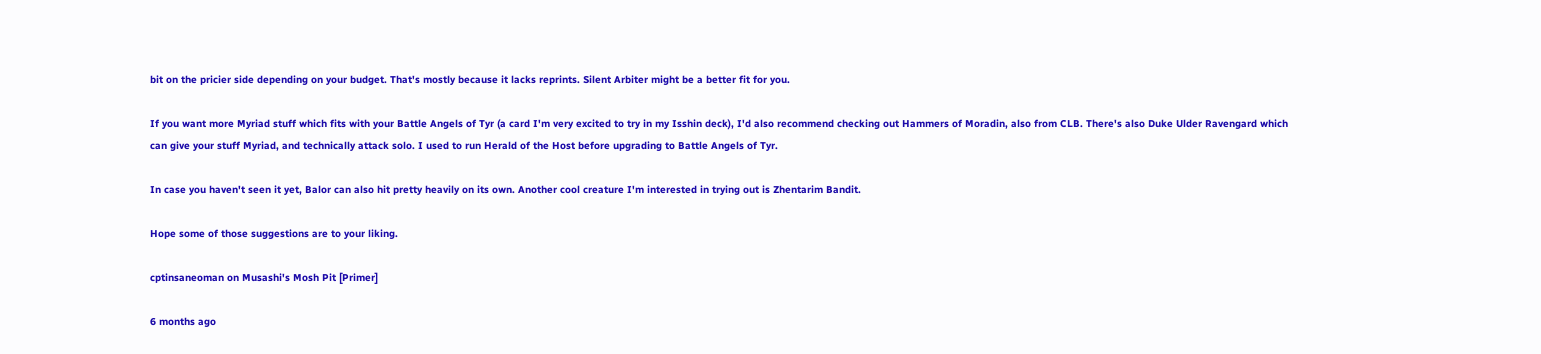bit on the pricier side depending on your budget. That's mostly because it lacks reprints. Silent Arbiter might be a better fit for you.

If you want more Myriad stuff which fits with your Battle Angels of Tyr (a card I'm very excited to try in my Isshin deck), I'd also recommend checking out Hammers of Moradin, also from CLB. There's also Duke Ulder Ravengard which can give your stuff Myriad, and technically attack solo. I used to run Herald of the Host before upgrading to Battle Angels of Tyr.

In case you haven't seen it yet, Balor can also hit pretty heavily on its own. Another cool creature I'm interested in trying out is Zhentarim Bandit.

Hope some of those suggestions are to your liking.

cptinsaneoman on Musashi's Mosh Pit [Primer]

6 months ago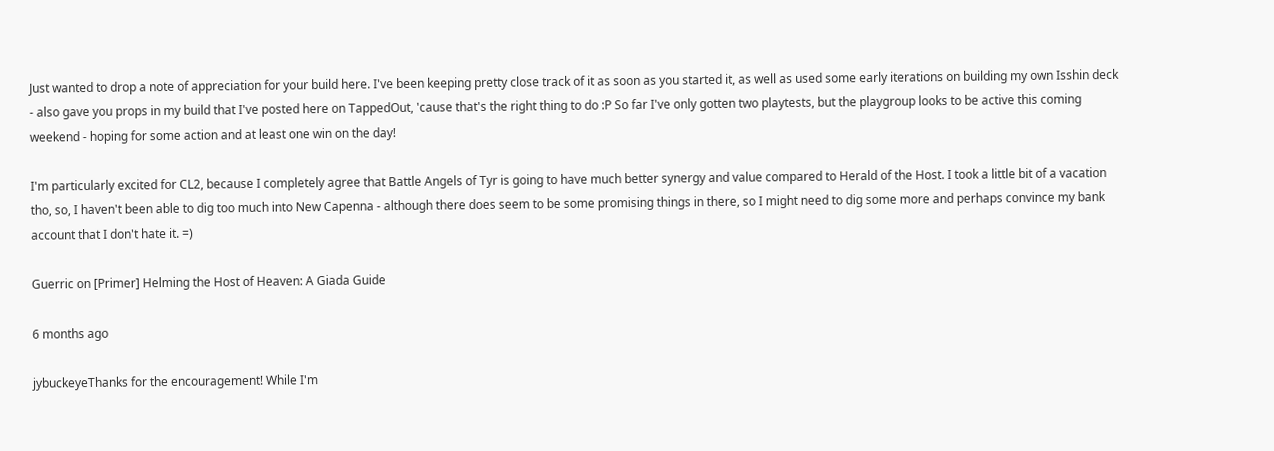Just wanted to drop a note of appreciation for your build here. I've been keeping pretty close track of it as soon as you started it, as well as used some early iterations on building my own Isshin deck - also gave you props in my build that I've posted here on TappedOut, 'cause that's the right thing to do :P So far I've only gotten two playtests, but the playgroup looks to be active this coming weekend - hoping for some action and at least one win on the day!

I'm particularly excited for CL2, because I completely agree that Battle Angels of Tyr is going to have much better synergy and value compared to Herald of the Host. I took a little bit of a vacation tho, so, I haven't been able to dig too much into New Capenna - although there does seem to be some promising things in there, so I might need to dig some more and perhaps convince my bank account that I don't hate it. =)

Guerric on [Primer] Helming the Host of Heaven: A Giada Guide

6 months ago

jybuckeyeThanks for the encouragement! While I'm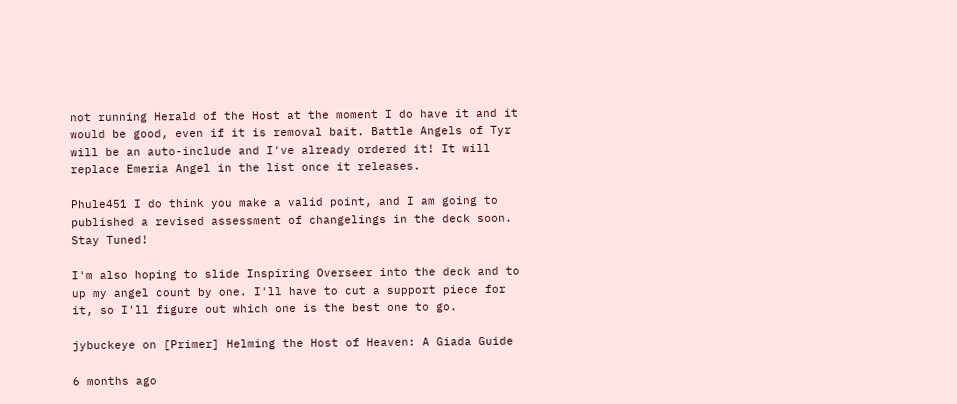not running Herald of the Host at the moment I do have it and it would be good, even if it is removal bait. Battle Angels of Tyr will be an auto-include and I've already ordered it! It will replace Emeria Angel in the list once it releases.

Phule451 I do think you make a valid point, and I am going to published a revised assessment of changelings in the deck soon. Stay Tuned!

I'm also hoping to slide Inspiring Overseer into the deck and to up my angel count by one. I'll have to cut a support piece for it, so I'll figure out which one is the best one to go.

jybuckeye on [Primer] Helming the Host of Heaven: A Giada Guide

6 months ago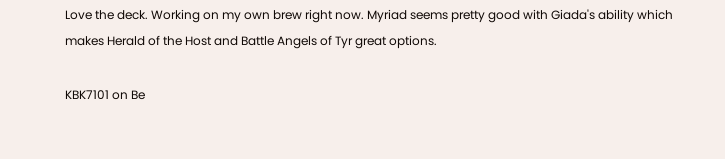Love the deck. Working on my own brew right now. Myriad seems pretty good with Giada's ability which makes Herald of the Host and Battle Angels of Tyr great options.

KBK7101 on Be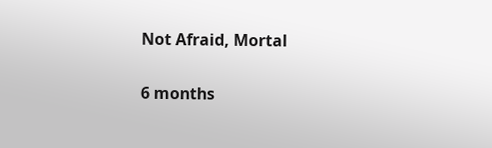Not Afraid, Mortal

6 months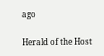ago

Herald of the Host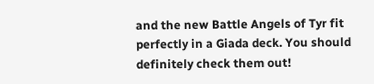and the new Battle Angels of Tyr fit perfectly in a Giada deck. You should definitely check them out!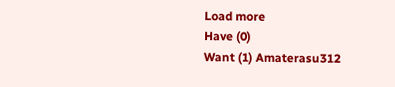Load more
Have (0)
Want (1) Amaterasu312